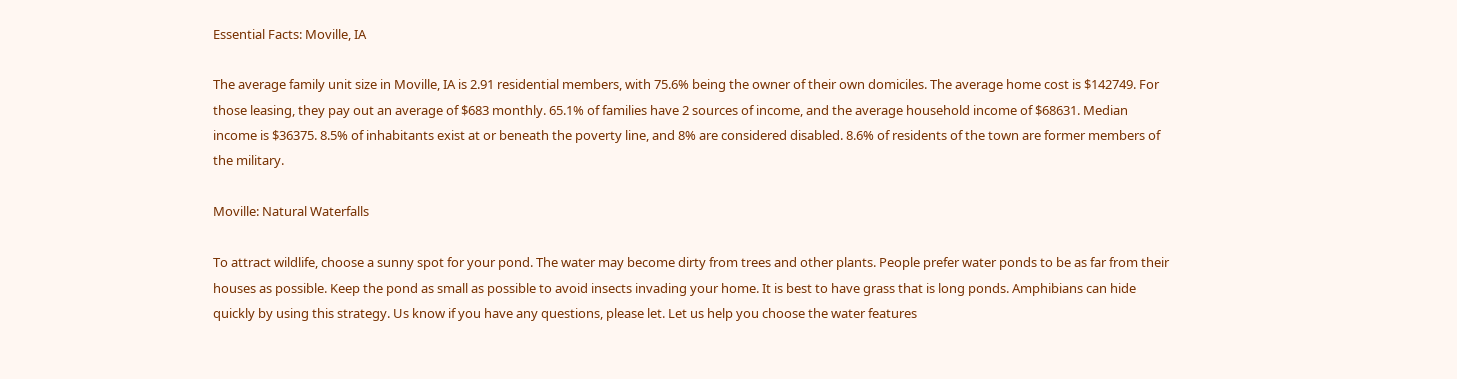Essential Facts: Moville, IA

The average family unit size in Moville, IA is 2.91 residential members, with 75.6% being the owner of their own domiciles. The average home cost is $142749. For those leasing, they pay out an average of $683 monthly. 65.1% of families have 2 sources of income, and the average household income of $68631. Median income is $36375. 8.5% of inhabitants exist at or beneath the poverty line, and 8% are considered disabled. 8.6% of residents of the town are former members of the military.

Moville: Natural Waterfalls

To attract wildlife, choose a sunny spot for your pond. The water may become dirty from trees and other plants. People prefer water ponds to be as far from their houses as possible. Keep the pond as small as possible to avoid insects invading your home. It is best to have grass that is long ponds. Amphibians can hide quickly by using this strategy. Us know if you have any questions, please let. Let us help you choose the water features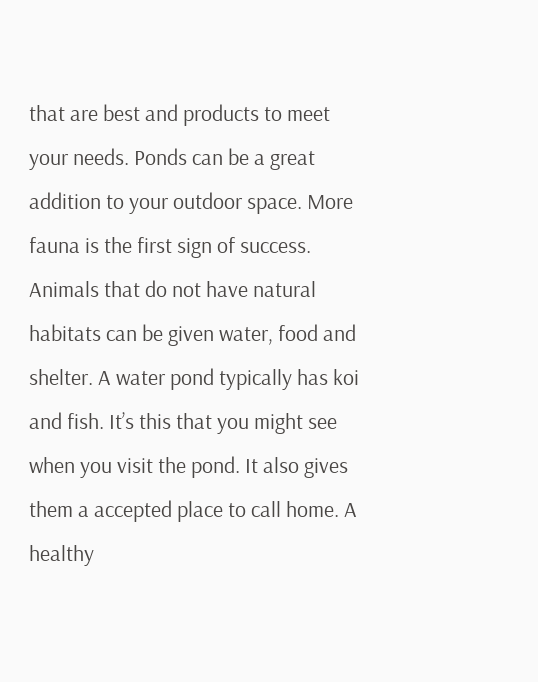that are best and products to meet your needs. Ponds can be a great addition to your outdoor space. More fauna is the first sign of success. Animals that do not have natural habitats can be given water, food and shelter. A water pond typically has koi and fish. It’s this that you might see when you visit the pond. It also gives them a accepted place to call home. A healthy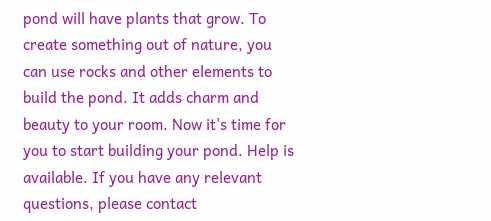pond will have plants that grow. To create something out of nature, you can use rocks and other elements to build the pond. It adds charm and beauty to your room. Now it's time for you to start building your pond. Help is available. If you have any relevant questions, please contact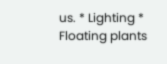us. * Lighting * Floating plants